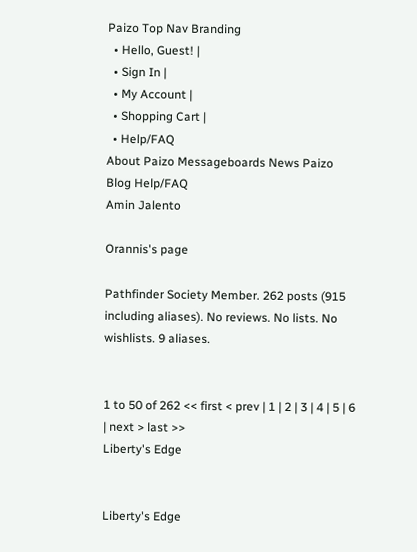Paizo Top Nav Branding
  • Hello, Guest! |
  • Sign In |
  • My Account |
  • Shopping Cart |
  • Help/FAQ
About Paizo Messageboards News Paizo Blog Help/FAQ
Amin Jalento

Orannis's page

Pathfinder Society Member. 262 posts (915 including aliases). No reviews. No lists. No wishlists. 9 aliases.


1 to 50 of 262 << first < prev | 1 | 2 | 3 | 4 | 5 | 6 | next > last >>
Liberty's Edge


Liberty's Edge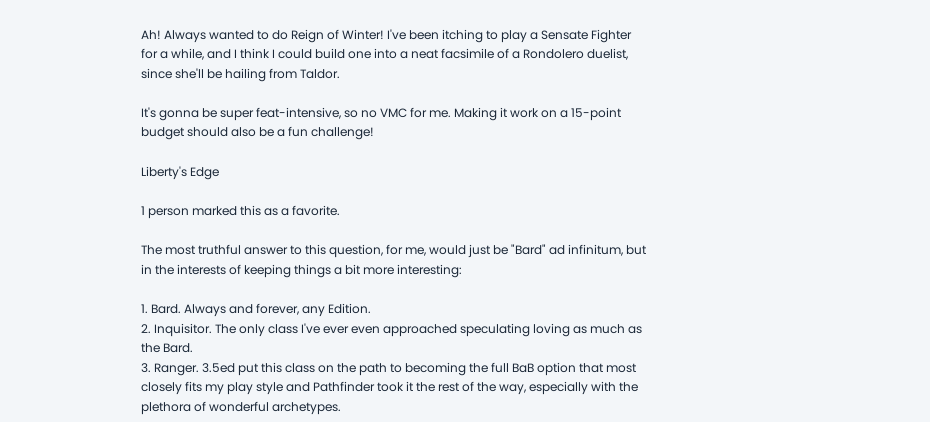Ah! Always wanted to do Reign of Winter! I've been itching to play a Sensate Fighter for a while, and I think I could build one into a neat facsimile of a Rondolero duelist, since she'll be hailing from Taldor.

It's gonna be super feat-intensive, so no VMC for me. Making it work on a 15-point budget should also be a fun challenge!

Liberty's Edge

1 person marked this as a favorite.

The most truthful answer to this question, for me, would just be "Bard" ad infinitum, but in the interests of keeping things a bit more interesting:

1. Bard. Always and forever, any Edition.
2. Inquisitor. The only class I've ever even approached speculating loving as much as the Bard.
3. Ranger. 3.5ed put this class on the path to becoming the full BaB option that most closely fits my play style and Pathfinder took it the rest of the way, especially with the plethora of wonderful archetypes.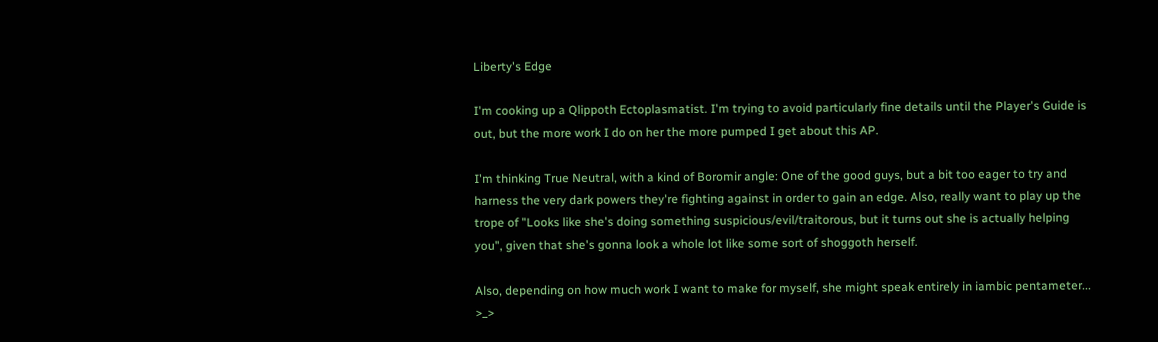Liberty's Edge

I'm cooking up a Qlippoth Ectoplasmatist. I'm trying to avoid particularly fine details until the Player's Guide is out, but the more work I do on her the more pumped I get about this AP.

I'm thinking True Neutral, with a kind of Boromir angle: One of the good guys, but a bit too eager to try and harness the very dark powers they're fighting against in order to gain an edge. Also, really want to play up the trope of "Looks like she's doing something suspicious/evil/traitorous, but it turns out she is actually helping you", given that she's gonna look a whole lot like some sort of shoggoth herself.

Also, depending on how much work I want to make for myself, she might speak entirely in iambic pentameter... >_>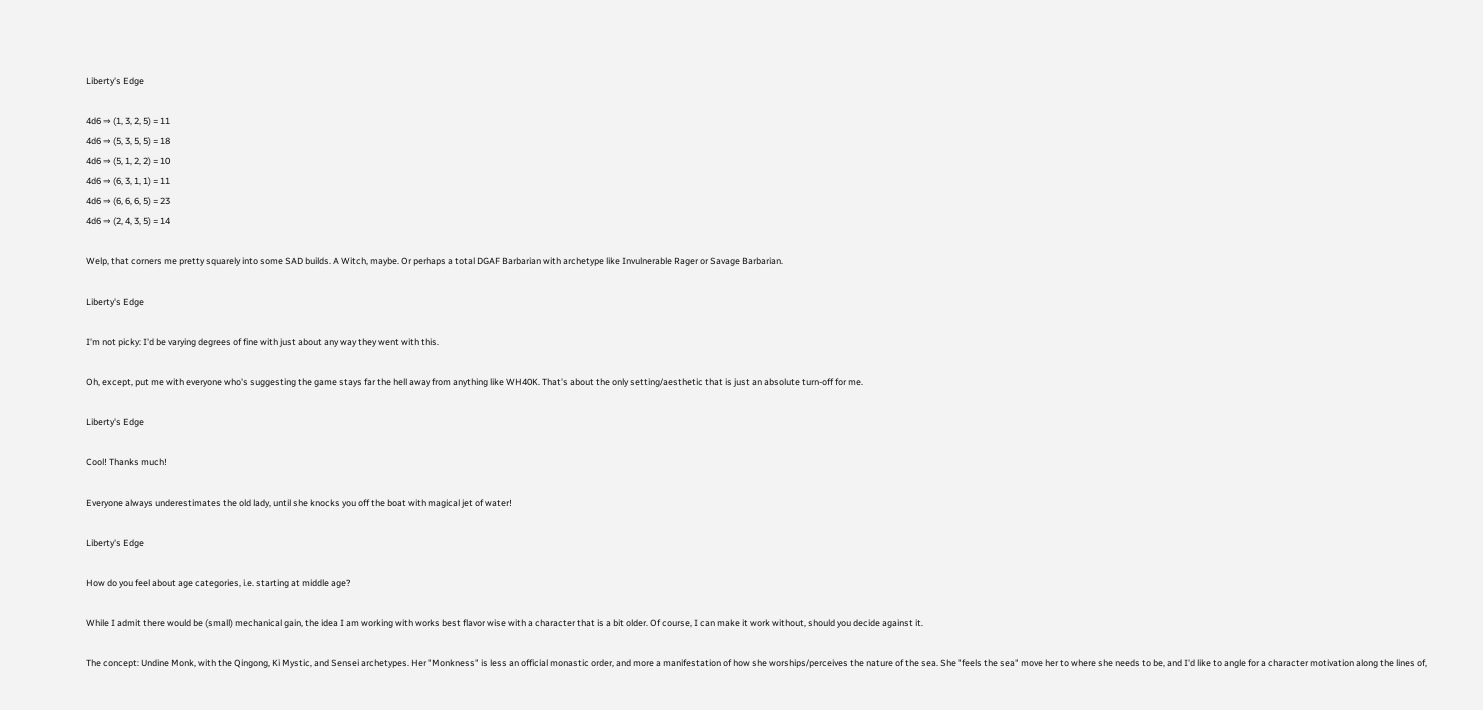Liberty's Edge

4d6 ⇒ (1, 3, 2, 5) = 11
4d6 ⇒ (5, 3, 5, 5) = 18
4d6 ⇒ (5, 1, 2, 2) = 10
4d6 ⇒ (6, 3, 1, 1) = 11
4d6 ⇒ (6, 6, 6, 5) = 23
4d6 ⇒ (2, 4, 3, 5) = 14

Welp, that corners me pretty squarely into some SAD builds. A Witch, maybe. Or perhaps a total DGAF Barbarian with archetype like Invulnerable Rager or Savage Barbarian.

Liberty's Edge

I'm not picky: I'd be varying degrees of fine with just about any way they went with this.

Oh, except, put me with everyone who's suggesting the game stays far the hell away from anything like WH40K. That's about the only setting/aesthetic that is just an absolute turn-off for me.

Liberty's Edge

Cool! Thanks much!

Everyone always underestimates the old lady, until she knocks you off the boat with magical jet of water!

Liberty's Edge

How do you feel about age categories, i.e. starting at middle age?

While I admit there would be (small) mechanical gain, the idea I am working with works best flavor wise with a character that is a bit older. Of course, I can make it work without, should you decide against it.

The concept: Undine Monk, with the Qingong, Ki Mystic, and Sensei archetypes. Her "Monkness" is less an official monastic order, and more a manifestation of how she worships/perceives the nature of the sea. She "feels the sea" move her to where she needs to be, and I'd like to angle for a character motivation along the lines of,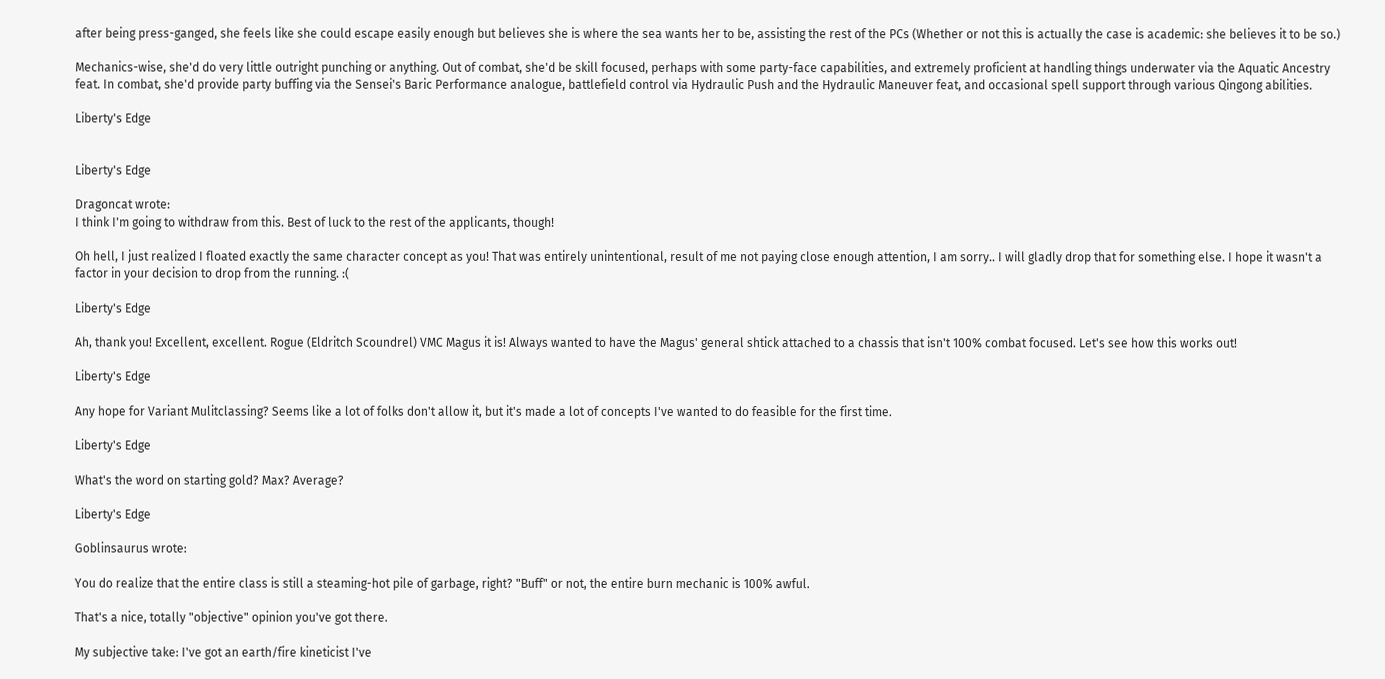after being press-ganged, she feels like she could escape easily enough but believes she is where the sea wants her to be, assisting the rest of the PCs (Whether or not this is actually the case is academic: she believes it to be so.)

Mechanics-wise, she'd do very little outright punching or anything. Out of combat, she'd be skill focused, perhaps with some party-face capabilities, and extremely proficient at handling things underwater via the Aquatic Ancestry feat. In combat, she'd provide party buffing via the Sensei's Baric Performance analogue, battlefield control via Hydraulic Push and the Hydraulic Maneuver feat, and occasional spell support through various Qingong abilities.

Liberty's Edge


Liberty's Edge

Dragoncat wrote:
I think I'm going to withdraw from this. Best of luck to the rest of the applicants, though!

Oh hell, I just realized I floated exactly the same character concept as you! That was entirely unintentional, result of me not paying close enough attention, I am sorry.. I will gladly drop that for something else. I hope it wasn't a factor in your decision to drop from the running. :(

Liberty's Edge

Ah, thank you! Excellent, excellent. Rogue (Eldritch Scoundrel) VMC Magus it is! Always wanted to have the Magus' general shtick attached to a chassis that isn't 100% combat focused. Let's see how this works out!

Liberty's Edge

Any hope for Variant Mulitclassing? Seems like a lot of folks don't allow it, but it's made a lot of concepts I've wanted to do feasible for the first time.

Liberty's Edge

What's the word on starting gold? Max? Average?

Liberty's Edge

Goblinsaurus wrote:

You do realize that the entire class is still a steaming-hot pile of garbage, right? "Buff" or not, the entire burn mechanic is 100% awful.

That's a nice, totally "objective" opinion you've got there.

My subjective take: I've got an earth/fire kineticist I've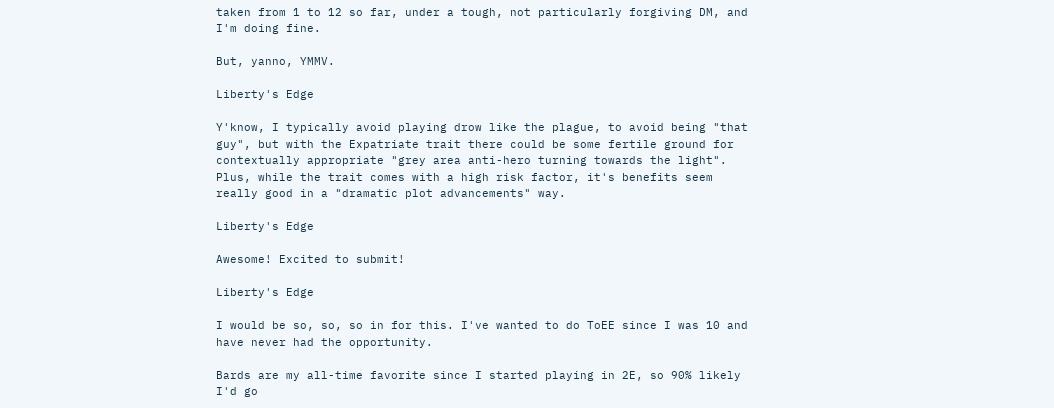taken from 1 to 12 so far, under a tough, not particularly forgiving DM, and I'm doing fine.

But, yanno, YMMV.

Liberty's Edge

Y'know, I typically avoid playing drow like the plague, to avoid being "that guy", but with the Expatriate trait there could be some fertile ground for contextually appropriate "grey area anti-hero turning towards the light". Plus, while the trait comes with a high risk factor, it's benefits seem really good in a "dramatic plot advancements" way.

Liberty's Edge

Awesome! Excited to submit!

Liberty's Edge

I would be so, so, so in for this. I've wanted to do ToEE since I was 10 and have never had the opportunity.

Bards are my all-time favorite since I started playing in 2E, so 90% likely I'd go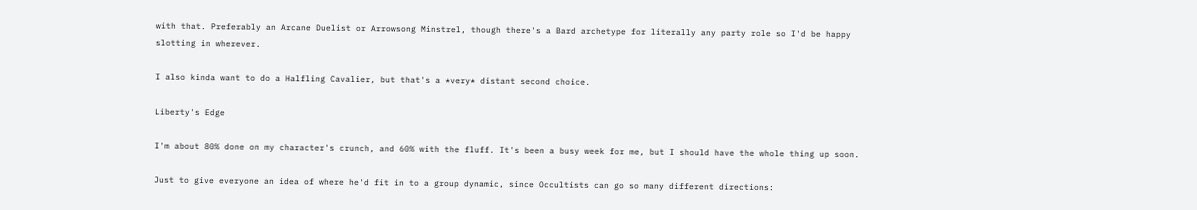with that. Preferably an Arcane Duelist or Arrowsong Minstrel, though there's a Bard archetype for literally any party role so I'd be happy slotting in wherever.

I also kinda want to do a Halfling Cavalier, but that's a *very* distant second choice.

Liberty's Edge

I'm about 80% done on my character's crunch, and 60% with the fluff. It's been a busy week for me, but I should have the whole thing up soon.

Just to give everyone an idea of where he'd fit in to a group dynamic, since Occultists can go so many different directions: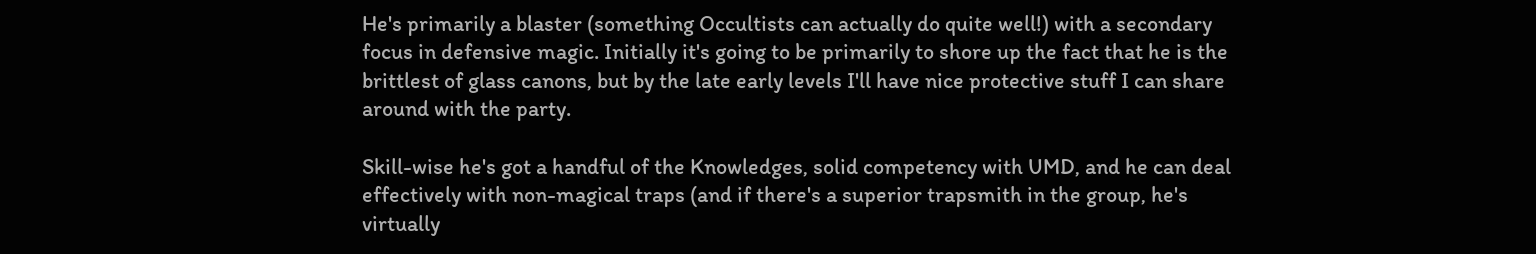He's primarily a blaster (something Occultists can actually do quite well!) with a secondary focus in defensive magic. Initially it's going to be primarily to shore up the fact that he is the brittlest of glass canons, but by the late early levels I'll have nice protective stuff I can share around with the party.

Skill-wise he's got a handful of the Knowledges, solid competency with UMD, and he can deal effectively with non-magical traps (and if there's a superior trapsmith in the group, he's virtually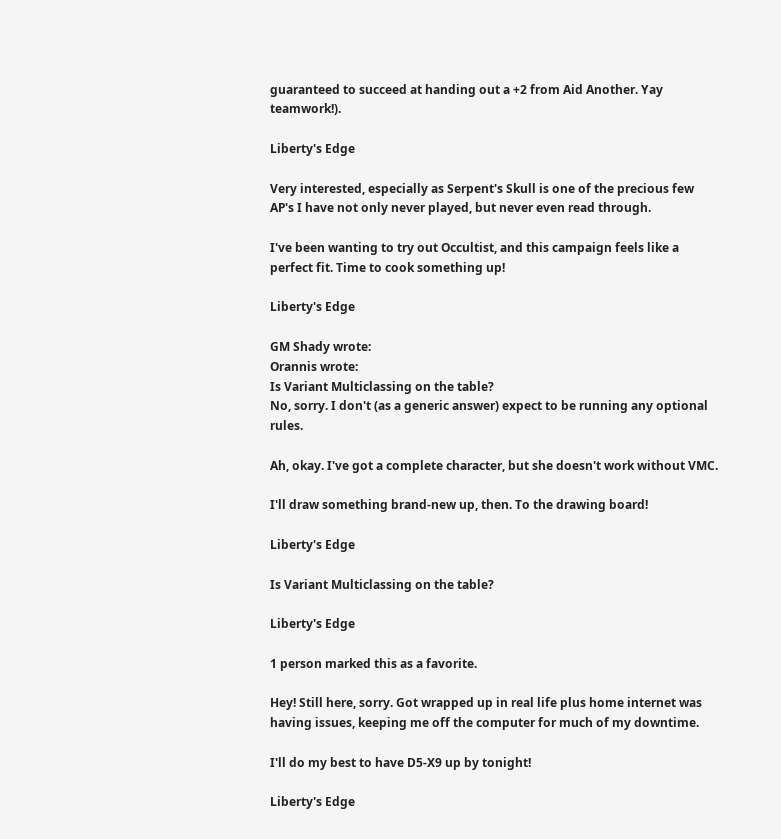guaranteed to succeed at handing out a +2 from Aid Another. Yay teamwork!).

Liberty's Edge

Very interested, especially as Serpent's Skull is one of the precious few AP's I have not only never played, but never even read through.

I've been wanting to try out Occultist, and this campaign feels like a perfect fit. Time to cook something up!

Liberty's Edge

GM Shady wrote:
Orannis wrote:
Is Variant Multiclassing on the table?
No, sorry. I don't (as a generic answer) expect to be running any optional rules.

Ah, okay. I've got a complete character, but she doesn't work without VMC.

I'll draw something brand-new up, then. To the drawing board!

Liberty's Edge

Is Variant Multiclassing on the table?

Liberty's Edge

1 person marked this as a favorite.

Hey! Still here, sorry. Got wrapped up in real life plus home internet was having issues, keeping me off the computer for much of my downtime.

I'll do my best to have D5-X9 up by tonight!

Liberty's Edge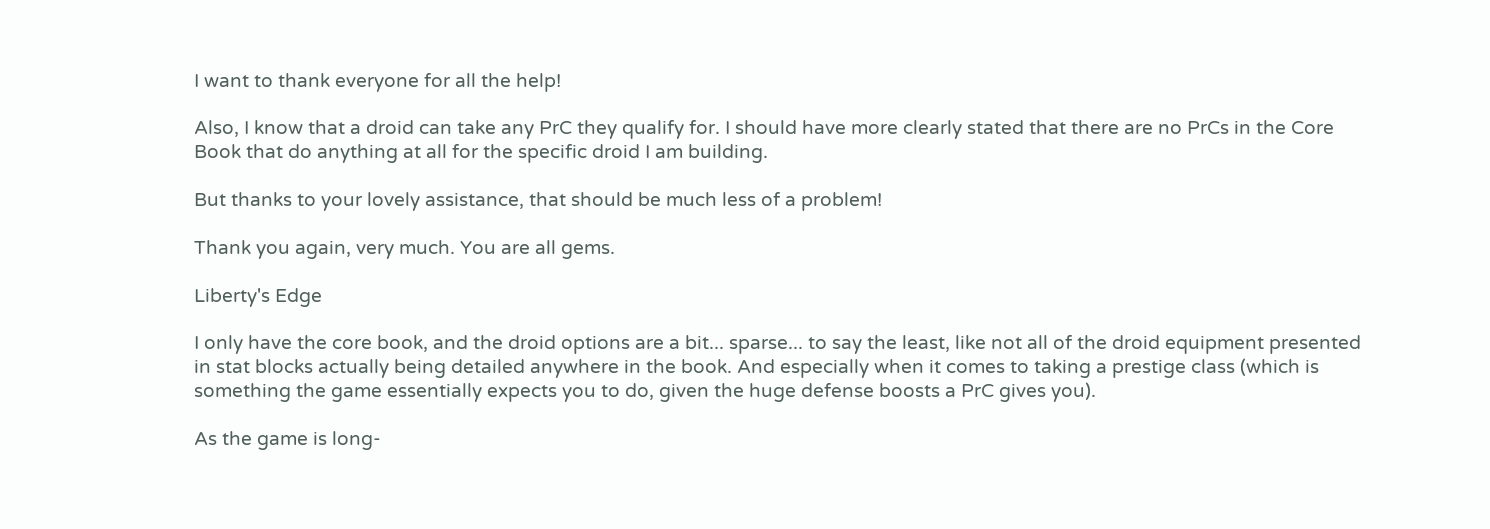I want to thank everyone for all the help!

Also, I know that a droid can take any PrC they qualify for. I should have more clearly stated that there are no PrCs in the Core Book that do anything at all for the specific droid I am building.

But thanks to your lovely assistance, that should be much less of a problem!

Thank you again, very much. You are all gems.

Liberty's Edge

I only have the core book, and the droid options are a bit... sparse... to say the least, like not all of the droid equipment presented in stat blocks actually being detailed anywhere in the book. And especially when it comes to taking a prestige class (which is something the game essentially expects you to do, given the huge defense boosts a PrC gives you).

As the game is long-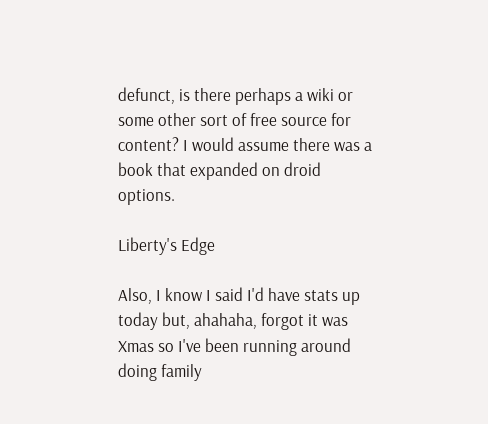defunct, is there perhaps a wiki or some other sort of free source for content? I would assume there was a book that expanded on droid options.

Liberty's Edge

Also, I know I said I'd have stats up today but, ahahaha, forgot it was Xmas so I've been running around doing family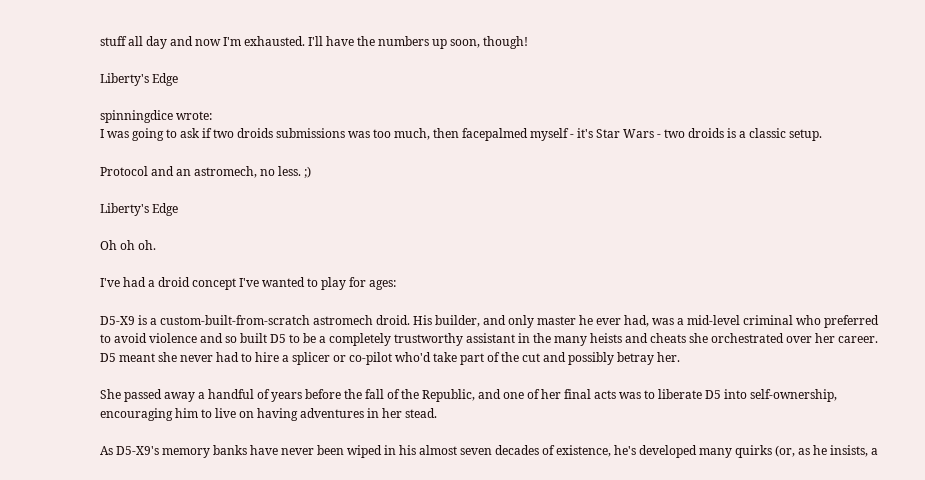stuff all day and now I'm exhausted. I'll have the numbers up soon, though!

Liberty's Edge

spinningdice wrote:
I was going to ask if two droids submissions was too much, then facepalmed myself - it's Star Wars - two droids is a classic setup.

Protocol and an astromech, no less. ;)

Liberty's Edge

Oh oh oh.

I've had a droid concept I've wanted to play for ages:

D5-X9 is a custom-built-from-scratch astromech droid. His builder, and only master he ever had, was a mid-level criminal who preferred to avoid violence and so built D5 to be a completely trustworthy assistant in the many heists and cheats she orchestrated over her career. D5 meant she never had to hire a splicer or co-pilot who'd take part of the cut and possibly betray her.

She passed away a handful of years before the fall of the Republic, and one of her final acts was to liberate D5 into self-ownership, encouraging him to live on having adventures in her stead.

As D5-X9's memory banks have never been wiped in his almost seven decades of existence, he's developed many quirks (or, as he insists, a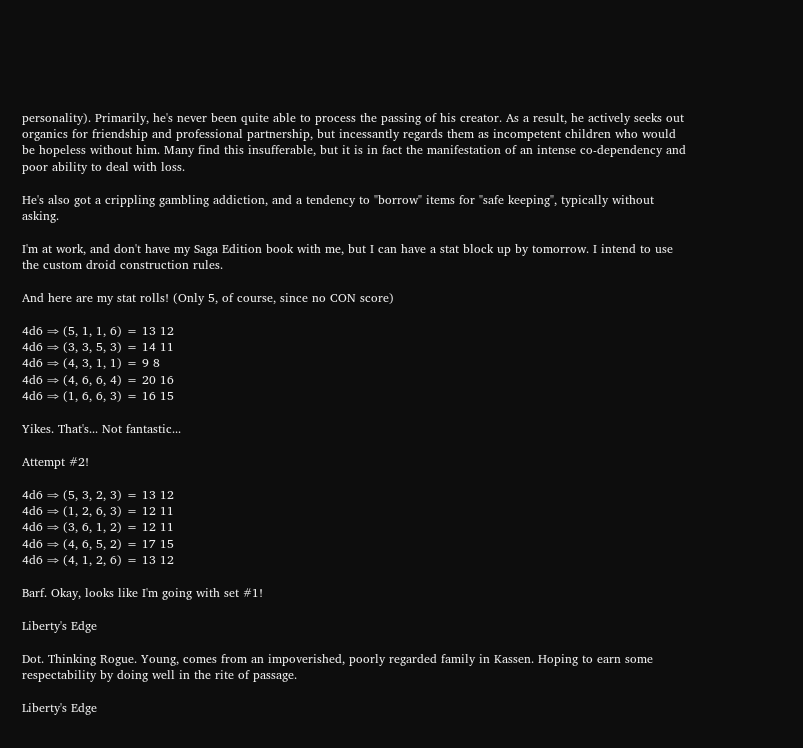personality). Primarily, he's never been quite able to process the passing of his creator. As a result, he actively seeks out organics for friendship and professional partnership, but incessantly regards them as incompetent children who would be hopeless without him. Many find this insufferable, but it is in fact the manifestation of an intense co-dependency and poor ability to deal with loss.

He's also got a crippling gambling addiction, and a tendency to "borrow" items for "safe keeping", typically without asking.

I'm at work, and don't have my Saga Edition book with me, but I can have a stat block up by tomorrow. I intend to use the custom droid construction rules.

And here are my stat rolls! (Only 5, of course, since no CON score)

4d6 ⇒ (5, 1, 1, 6) = 13 12
4d6 ⇒ (3, 3, 5, 3) = 14 11
4d6 ⇒ (4, 3, 1, 1) = 9 8
4d6 ⇒ (4, 6, 6, 4) = 20 16
4d6 ⇒ (1, 6, 6, 3) = 16 15

Yikes. That's... Not fantastic...

Attempt #2!

4d6 ⇒ (5, 3, 2, 3) = 13 12
4d6 ⇒ (1, 2, 6, 3) = 12 11
4d6 ⇒ (3, 6, 1, 2) = 12 11
4d6 ⇒ (4, 6, 5, 2) = 17 15
4d6 ⇒ (4, 1, 2, 6) = 13 12

Barf. Okay, looks like I'm going with set #1!

Liberty's Edge

Dot. Thinking Rogue. Young, comes from an impoverished, poorly regarded family in Kassen. Hoping to earn some respectability by doing well in the rite of passage.

Liberty's Edge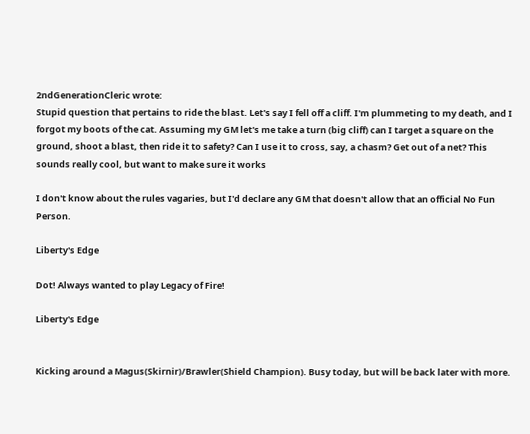2ndGenerationCleric wrote:
Stupid question that pertains to ride the blast. Let's say I fell off a cliff. I'm plummeting to my death, and I forgot my boots of the cat. Assuming my GM let's me take a turn (big cliff) can I target a square on the ground, shoot a blast, then ride it to safety? Can I use it to cross, say, a chasm? Get out of a net? This sounds really cool, but want to make sure it works

I don't know about the rules vagaries, but I'd declare any GM that doesn't allow that an official No Fun Person.

Liberty's Edge

Dot! Always wanted to play Legacy of Fire!

Liberty's Edge


Kicking around a Magus(Skirnir)/Brawler(Shield Champion). Busy today, but will be back later with more.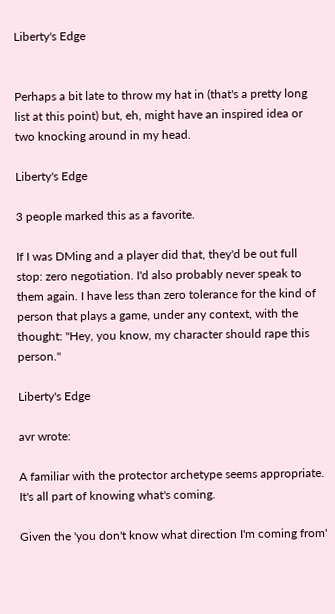Liberty's Edge


Perhaps a bit late to throw my hat in (that's a pretty long list at this point) but, eh, might have an inspired idea or two knocking around in my head.

Liberty's Edge

3 people marked this as a favorite.

If I was DMing and a player did that, they'd be out full stop: zero negotiation. I'd also probably never speak to them again. I have less than zero tolerance for the kind of person that plays a game, under any context, with the thought: "Hey, you know, my character should rape this person."

Liberty's Edge

avr wrote:

A familiar with the protector archetype seems appropriate. It's all part of knowing what's coming.

Given the 'you don't know what direction I'm coming from'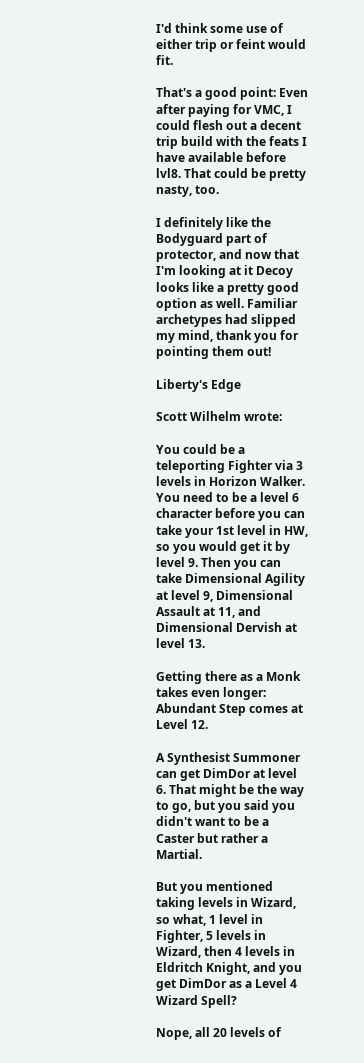I'd think some use of either trip or feint would fit.

That's a good point: Even after paying for VMC, I could flesh out a decent trip build with the feats I have available before lvl8. That could be pretty nasty, too.

I definitely like the Bodyguard part of protector, and now that I'm looking at it Decoy looks like a pretty good option as well. Familiar archetypes had slipped my mind, thank you for pointing them out!

Liberty's Edge

Scott Wilhelm wrote:

You could be a teleporting Fighter via 3 levels in Horizon Walker. You need to be a level 6 character before you can take your 1st level in HW, so you would get it by level 9. Then you can take Dimensional Agility at level 9, Dimensional Assault at 11, and Dimensional Dervish at level 13.

Getting there as a Monk takes even longer: Abundant Step comes at Level 12.

A Synthesist Summoner can get DimDor at level 6. That might be the way to go, but you said you didn't want to be a Caster but rather a Martial.

But you mentioned taking levels in Wizard, so what, 1 level in Fighter, 5 levels in Wizard, then 4 levels in Eldritch Knight, and you get DimDor as a Level 4 Wizard Spell?

Nope, all 20 levels of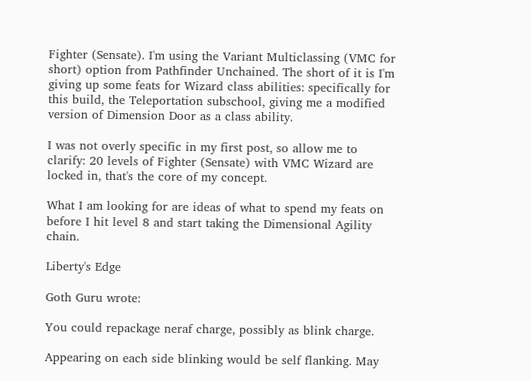Fighter (Sensate). I'm using the Variant Multiclassing (VMC for short) option from Pathfinder Unchained. The short of it is I'm giving up some feats for Wizard class abilities: specifically for this build, the Teleportation subschool, giving me a modified version of Dimension Door as a class ability.

I was not overly specific in my first post, so allow me to clarify: 20 levels of Fighter (Sensate) with VMC Wizard are locked in, that's the core of my concept.

What I am looking for are ideas of what to spend my feats on before I hit level 8 and start taking the Dimensional Agility chain.

Liberty's Edge

Goth Guru wrote:

You could repackage neraf charge, possibly as blink charge.

Appearing on each side blinking would be self flanking. May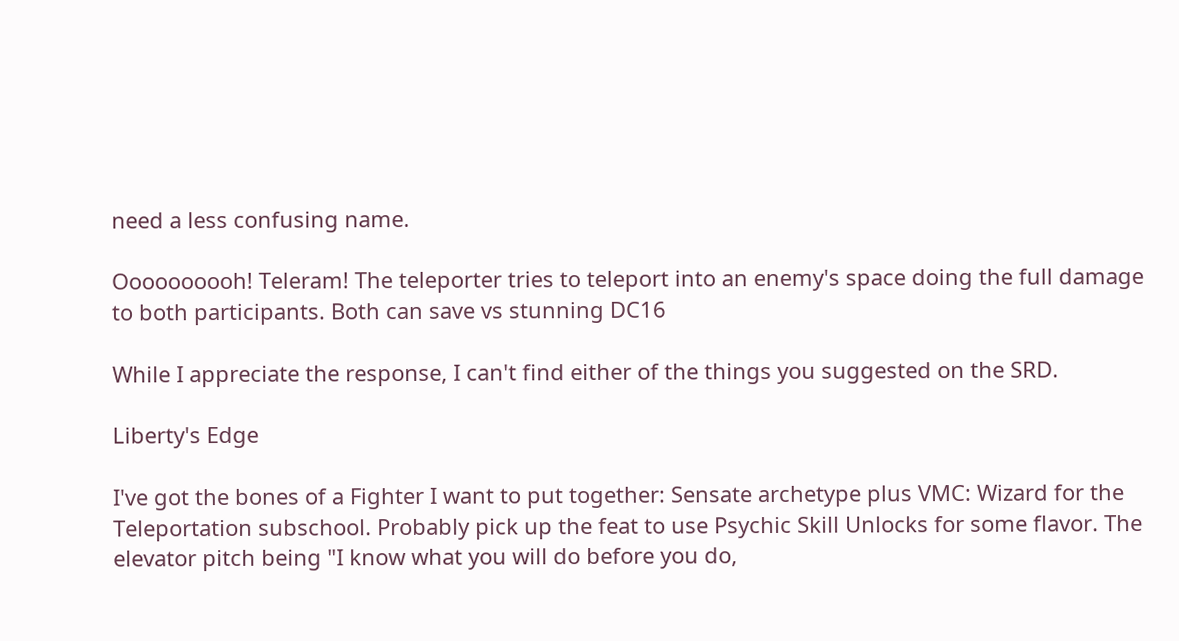need a less confusing name.

Oooooooooh! Teleram! The teleporter tries to teleport into an enemy's space doing the full damage to both participants. Both can save vs stunning DC16

While I appreciate the response, I can't find either of the things you suggested on the SRD.

Liberty's Edge

I've got the bones of a Fighter I want to put together: Sensate archetype plus VMC: Wizard for the Teleportation subschool. Probably pick up the feat to use Psychic Skill Unlocks for some flavor. The elevator pitch being "I know what you will do before you do,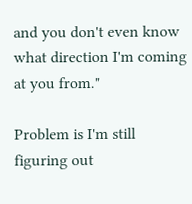and you don't even know what direction I'm coming at you from."

Problem is I'm still figuring out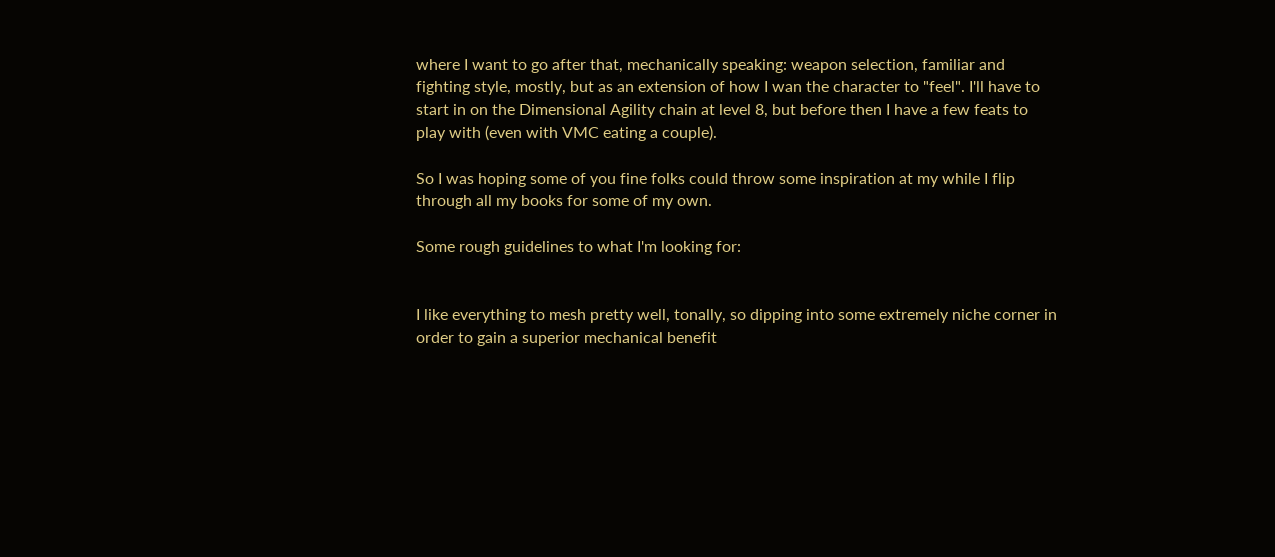where I want to go after that, mechanically speaking: weapon selection, familiar and fighting style, mostly, but as an extension of how I wan the character to "feel". I'll have to start in on the Dimensional Agility chain at level 8, but before then I have a few feats to play with (even with VMC eating a couple).

So I was hoping some of you fine folks could throw some inspiration at my while I flip through all my books for some of my own.

Some rough guidelines to what I'm looking for:


I like everything to mesh pretty well, tonally, so dipping into some extremely niche corner in order to gain a superior mechanical benefit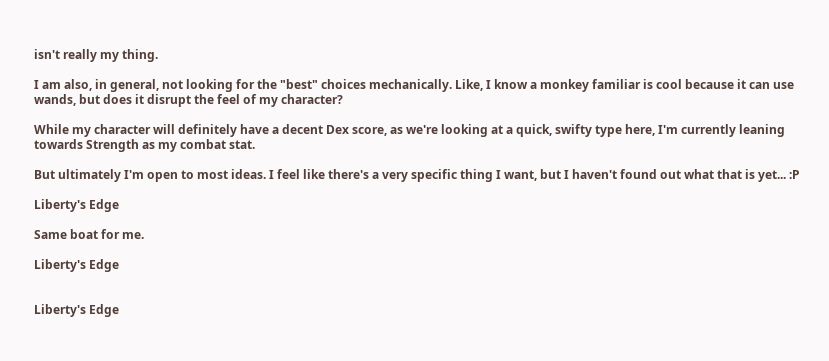isn't really my thing.

I am also, in general, not looking for the "best" choices mechanically. Like, I know a monkey familiar is cool because it can use wands, but does it disrupt the feel of my character?

While my character will definitely have a decent Dex score, as we're looking at a quick, swifty type here, I'm currently leaning towards Strength as my combat stat.

But ultimately I'm open to most ideas. I feel like there's a very specific thing I want, but I haven't found out what that is yet... :P

Liberty's Edge

Same boat for me.

Liberty's Edge


Liberty's Edge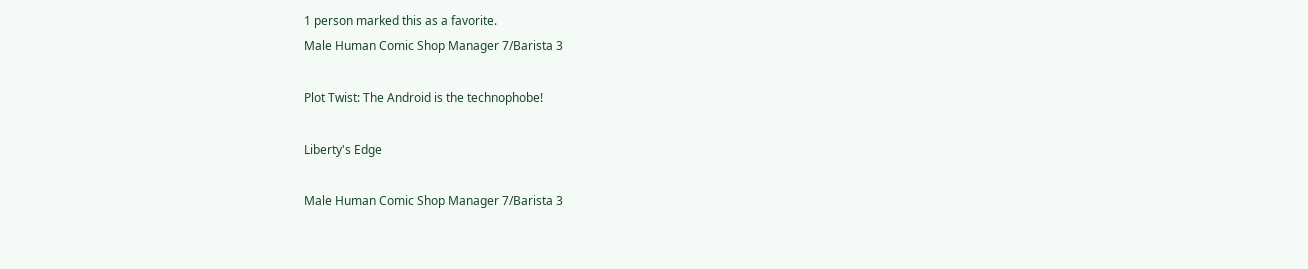1 person marked this as a favorite.
Male Human Comic Shop Manager 7/Barista 3

Plot Twist: The Android is the technophobe!

Liberty's Edge

Male Human Comic Shop Manager 7/Barista 3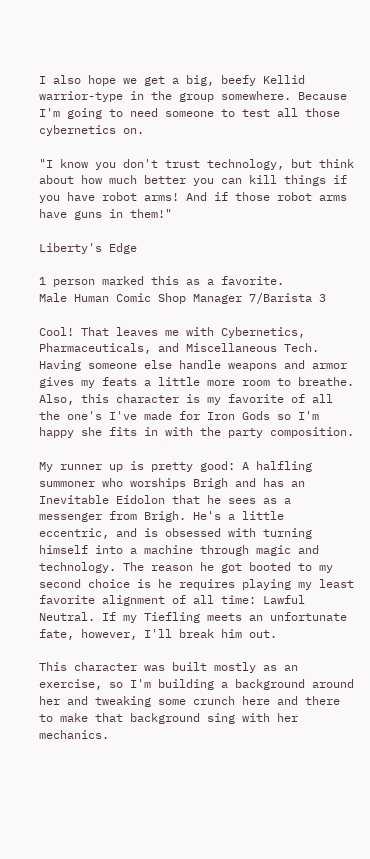I also hope we get a big, beefy Kellid warrior-type in the group somewhere. Because I'm going to need someone to test all those cybernetics on.

"I know you don't trust technology, but think about how much better you can kill things if you have robot arms! And if those robot arms have guns in them!"

Liberty's Edge

1 person marked this as a favorite.
Male Human Comic Shop Manager 7/Barista 3

Cool! That leaves me with Cybernetics, Pharmaceuticals, and Miscellaneous Tech. Having someone else handle weapons and armor gives my feats a little more room to breathe. Also, this character is my favorite of all the one's I've made for Iron Gods so I'm happy she fits in with the party composition.

My runner up is pretty good: A halfling summoner who worships Brigh and has an Inevitable Eidolon that he sees as a messenger from Brigh. He's a little eccentric, and is obsessed with turning himself into a machine through magic and technology. The reason he got booted to my second choice is he requires playing my least favorite alignment of all time: Lawful Neutral. If my Tiefling meets an unfortunate fate, however, I'll break him out.

This character was built mostly as an exercise, so I'm building a background around her and tweaking some crunch here and there to make that background sing with her mechanics.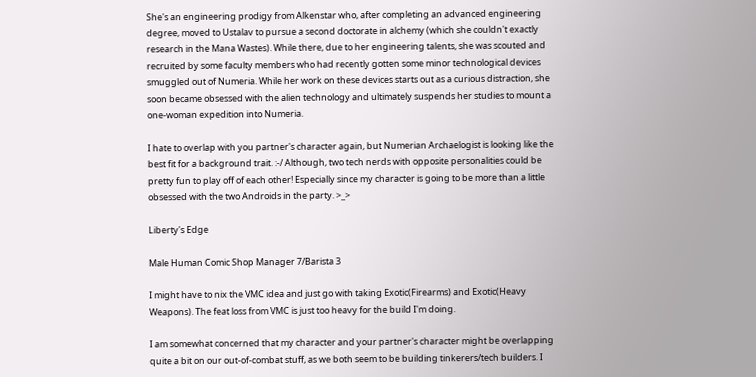She's an engineering prodigy from Alkenstar who, after completing an advanced engineering degree, moved to Ustalav to pursue a second doctorate in alchemy (which she couldn't exactly research in the Mana Wastes). While there, due to her engineering talents, she was scouted and recruited by some faculty members who had recently gotten some minor technological devices smuggled out of Numeria. While her work on these devices starts out as a curious distraction, she soon became obsessed with the alien technology and ultimately suspends her studies to mount a one-woman expedition into Numeria.

I hate to overlap with you partner's character again, but Numerian Archaelogist is looking like the best fit for a background trait. :-/ Although, two tech nerds with opposite personalities could be pretty fun to play off of each other! Especially since my character is going to be more than a little obsessed with the two Androids in the party. >_>

Liberty's Edge

Male Human Comic Shop Manager 7/Barista 3

I might have to nix the VMC idea and just go with taking Exotic(Firearms) and Exotic(Heavy Weapons). The feat loss from VMC is just too heavy for the build I'm doing.

I am somewhat concerned that my character and your partner's character might be overlapping quite a bit on our out-of-combat stuff, as we both seem to be building tinkerers/tech builders. I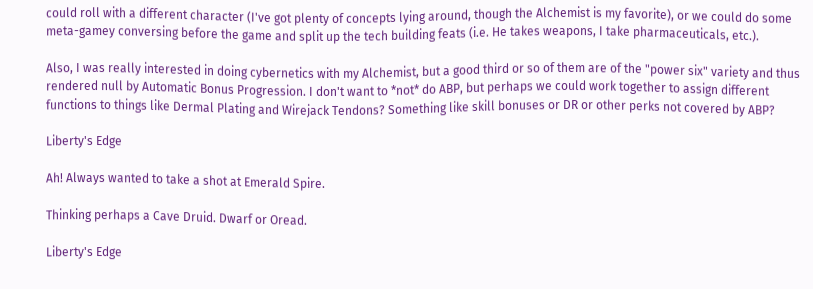could roll with a different character (I've got plenty of concepts lying around, though the Alchemist is my favorite), or we could do some meta-gamey conversing before the game and split up the tech building feats (i.e. He takes weapons, I take pharmaceuticals, etc.).

Also, I was really interested in doing cybernetics with my Alchemist, but a good third or so of them are of the "power six" variety and thus rendered null by Automatic Bonus Progression. I don't want to *not* do ABP, but perhaps we could work together to assign different functions to things like Dermal Plating and Wirejack Tendons? Something like skill bonuses or DR or other perks not covered by ABP?

Liberty's Edge

Ah! Always wanted to take a shot at Emerald Spire.

Thinking perhaps a Cave Druid. Dwarf or Oread.

Liberty's Edge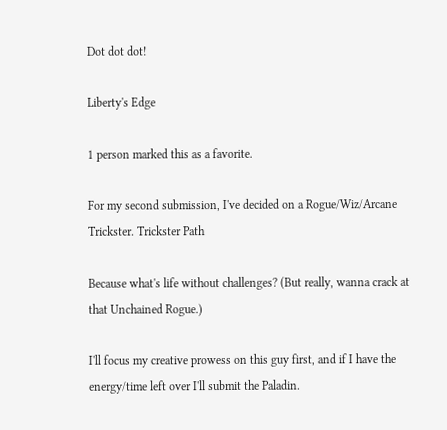Dot dot dot!

Liberty's Edge

1 person marked this as a favorite.

For my second submission, I've decided on a Rogue/Wiz/Arcane Trickster. Trickster Path

Because what's life without challenges? (But really, wanna crack at that Unchained Rogue.)

I'll focus my creative prowess on this guy first, and if I have the energy/time left over I'll submit the Paladin.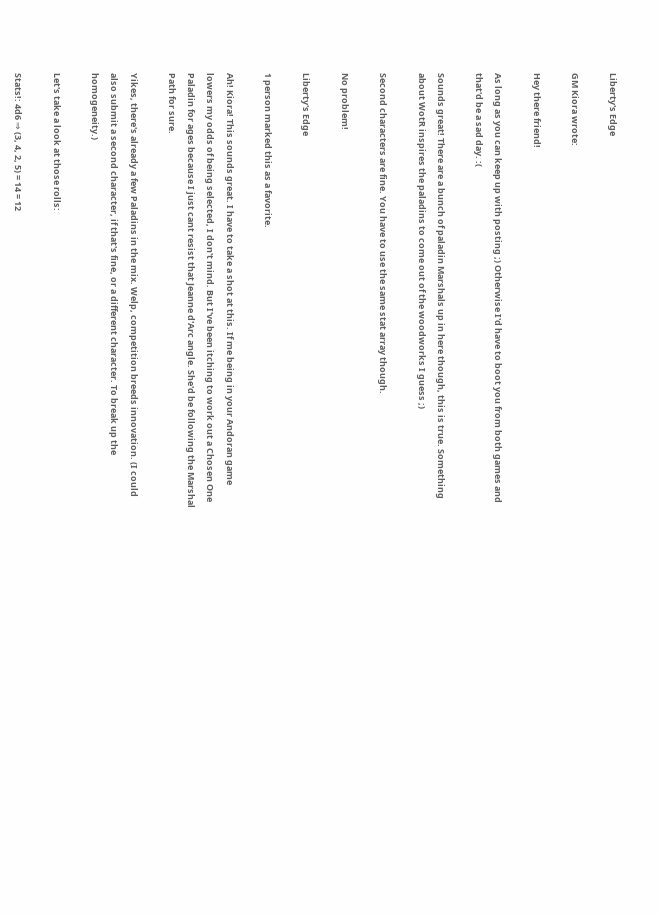Liberty's Edge

GM Kiora wrote:

Hey there friend!

As long as you can keep up with posting ;) Otherwise I'd have to boot you from both games and that'd be a sad day. :(

Sounds great! There are a bunch of paladin Marshals up in here though, this is true. Something about WotR inspires the paladins to come out of the woodworks I guess ;)

Second characters are fine. You have to use the same stat array though.

No problem!

Liberty's Edge

1 person marked this as a favorite.

Ah! Kiora! This sounds great. I have to take a shot at this. If me being in your Andoran game lowers my odds of being selected, I don't mind. But I've been itching to work out a Chosen One Paladin for ages because I just cant resist that Jeanne d'Arc angle. She'd be following the Marshal Path for sure.

Yikes, there's already a few Paladins in the mix. Welp, competition breeds innovation. (I could also submit a second character, if that's fine, or a different character. To break up the homogeneity.)

Let's take a look at those rolls:

Stats!: 4d6 ⇒ (3, 4, 2, 5) = 14 = 12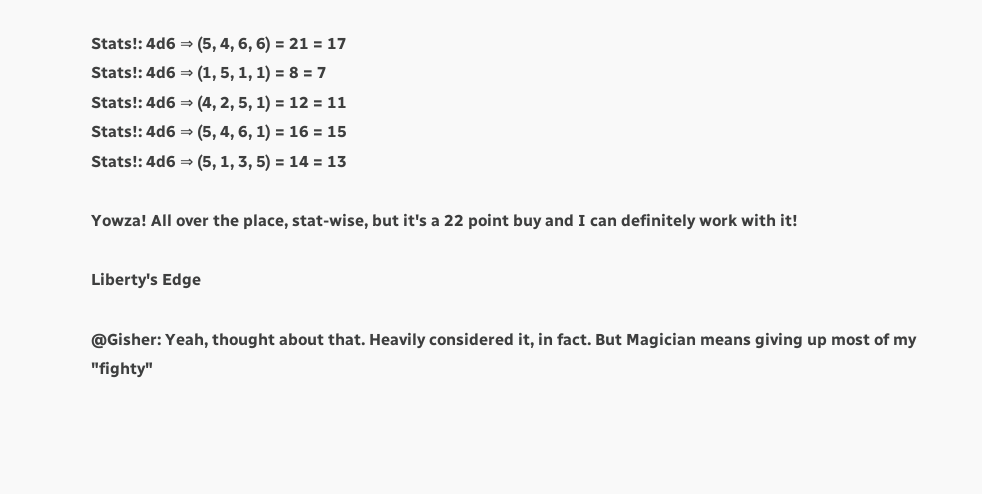Stats!: 4d6 ⇒ (5, 4, 6, 6) = 21 = 17
Stats!: 4d6 ⇒ (1, 5, 1, 1) = 8 = 7
Stats!: 4d6 ⇒ (4, 2, 5, 1) = 12 = 11
Stats!: 4d6 ⇒ (5, 4, 6, 1) = 16 = 15
Stats!: 4d6 ⇒ (5, 1, 3, 5) = 14 = 13

Yowza! All over the place, stat-wise, but it's a 22 point buy and I can definitely work with it!

Liberty's Edge

@Gisher: Yeah, thought about that. Heavily considered it, in fact. But Magician means giving up most of my "fighty"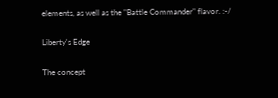elements, as well as the "Battle Commander" flavor. :-/

Liberty's Edge

The concept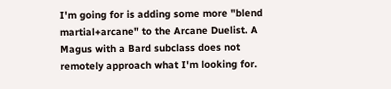I'm going for is adding some more "blend martial+arcane" to the Arcane Duelist. A Magus with a Bard subclass does not remotely approach what I'm looking for.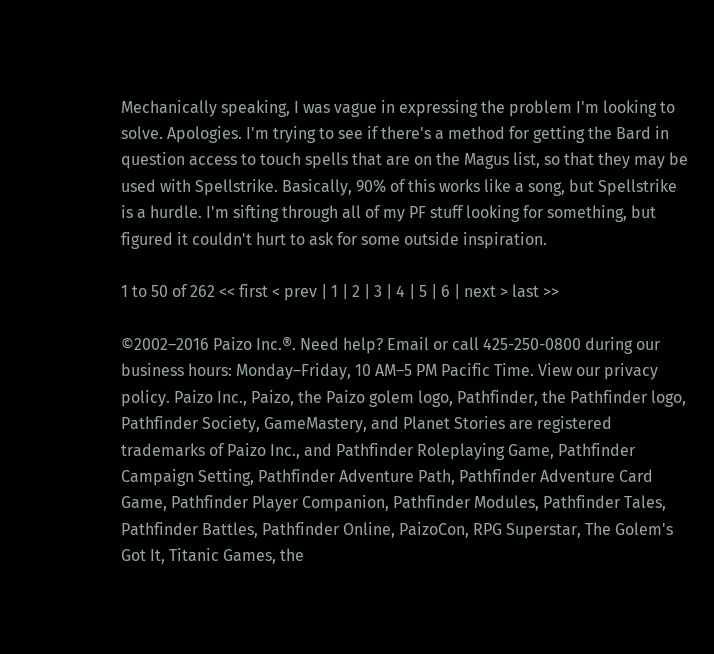Mechanically speaking, I was vague in expressing the problem I'm looking to solve. Apologies. I'm trying to see if there's a method for getting the Bard in question access to touch spells that are on the Magus list, so that they may be used with Spellstrike. Basically, 90% of this works like a song, but Spellstrike is a hurdle. I'm sifting through all of my PF stuff looking for something, but figured it couldn't hurt to ask for some outside inspiration.

1 to 50 of 262 << first < prev | 1 | 2 | 3 | 4 | 5 | 6 | next > last >>

©2002–2016 Paizo Inc.®. Need help? Email or call 425-250-0800 during our business hours: Monday–Friday, 10 AM–5 PM Pacific Time. View our privacy policy. Paizo Inc., Paizo, the Paizo golem logo, Pathfinder, the Pathfinder logo, Pathfinder Society, GameMastery, and Planet Stories are registered trademarks of Paizo Inc., and Pathfinder Roleplaying Game, Pathfinder Campaign Setting, Pathfinder Adventure Path, Pathfinder Adventure Card Game, Pathfinder Player Companion, Pathfinder Modules, Pathfinder Tales, Pathfinder Battles, Pathfinder Online, PaizoCon, RPG Superstar, The Golem's Got It, Titanic Games, the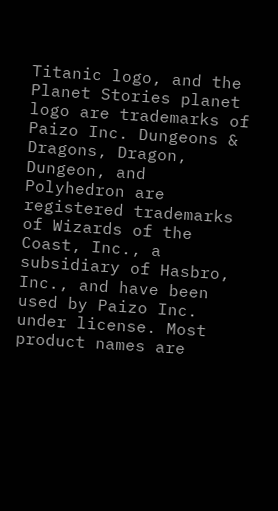Titanic logo, and the Planet Stories planet logo are trademarks of Paizo Inc. Dungeons & Dragons, Dragon, Dungeon, and Polyhedron are registered trademarks of Wizards of the Coast, Inc., a subsidiary of Hasbro, Inc., and have been used by Paizo Inc. under license. Most product names are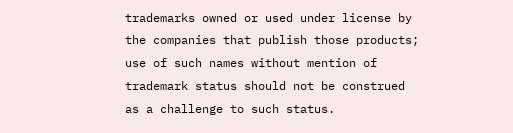trademarks owned or used under license by the companies that publish those products; use of such names without mention of trademark status should not be construed as a challenge to such status.